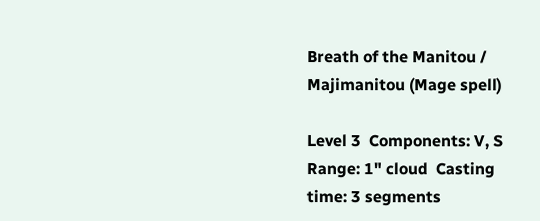Breath of the Manitou / Majimanitou (Mage spell)

Level 3  Components: V, S
Range: 1" cloud  Casting time: 3 segments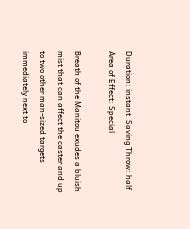Duration: instant  Saving Throw: half
Area of Effect: Special

Breath of the Manitou exudes a bluish mist that can affect the caster and up to two other man-sized targets immediately next to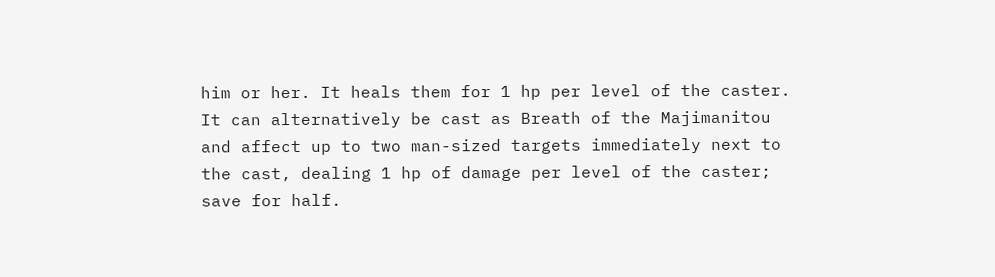him or her. It heals them for 1 hp per level of the caster. It can alternatively be cast as Breath of the Majimanitou and affect up to two man-sized targets immediately next to the cast, dealing 1 hp of damage per level of the caster; save for half.